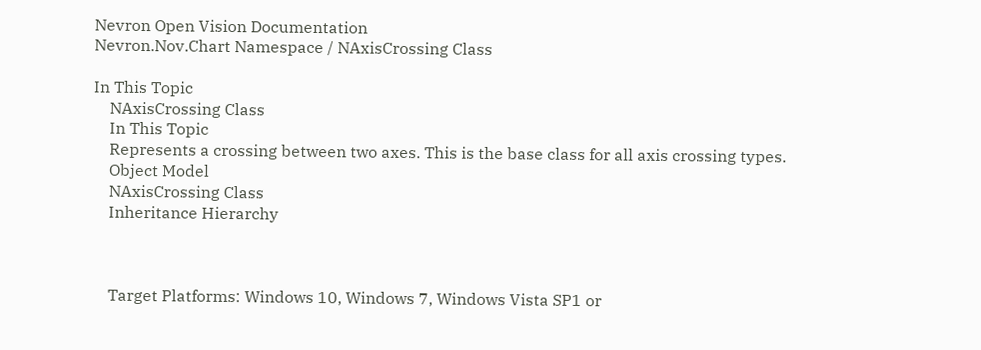Nevron Open Vision Documentation
Nevron.Nov.Chart Namespace / NAxisCrossing Class

In This Topic
    NAxisCrossing Class
    In This Topic
    Represents a crossing between two axes. This is the base class for all axis crossing types.
    Object Model
    NAxisCrossing Class
    Inheritance Hierarchy



    Target Platforms: Windows 10, Windows 7, Windows Vista SP1 or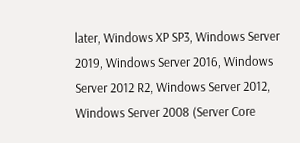later, Windows XP SP3, Windows Server 2019, Windows Server 2016, Windows Server 2012 R2, Windows Server 2012, Windows Server 2008 (Server Core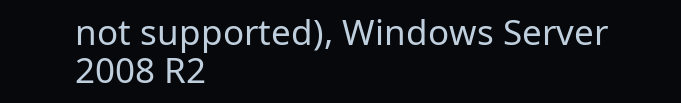not supported), Windows Server 2008 R2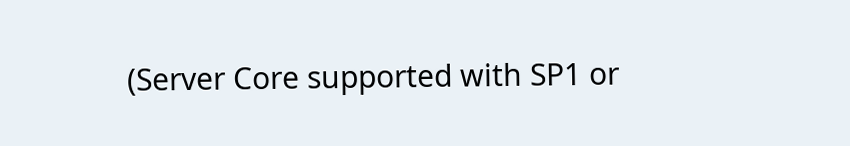(Server Core supported with SP1 or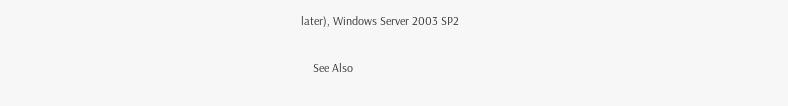later), Windows Server 2003 SP2

    See Also